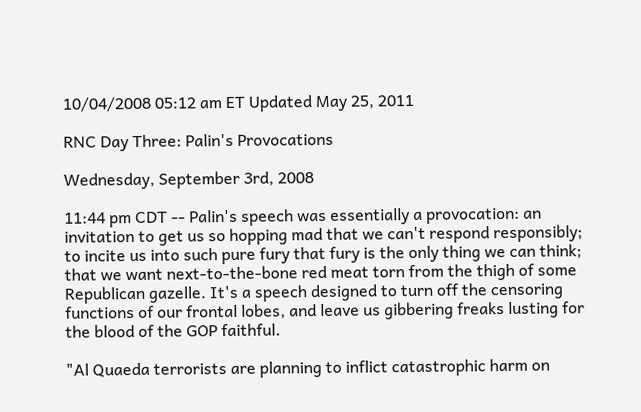10/04/2008 05:12 am ET Updated May 25, 2011

RNC Day Three: Palin's Provocations

Wednesday, September 3rd, 2008

11:44 pm CDT -- Palin's speech was essentially a provocation: an invitation to get us so hopping mad that we can't respond responsibly; to incite us into such pure fury that fury is the only thing we can think; that we want next-to-the-bone red meat torn from the thigh of some Republican gazelle. It's a speech designed to turn off the censoring functions of our frontal lobes, and leave us gibbering freaks lusting for the blood of the GOP faithful.

"Al Quaeda terrorists are planning to inflict catastrophic harm on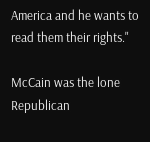America and he wants to read them their rights."

McCain was the lone Republican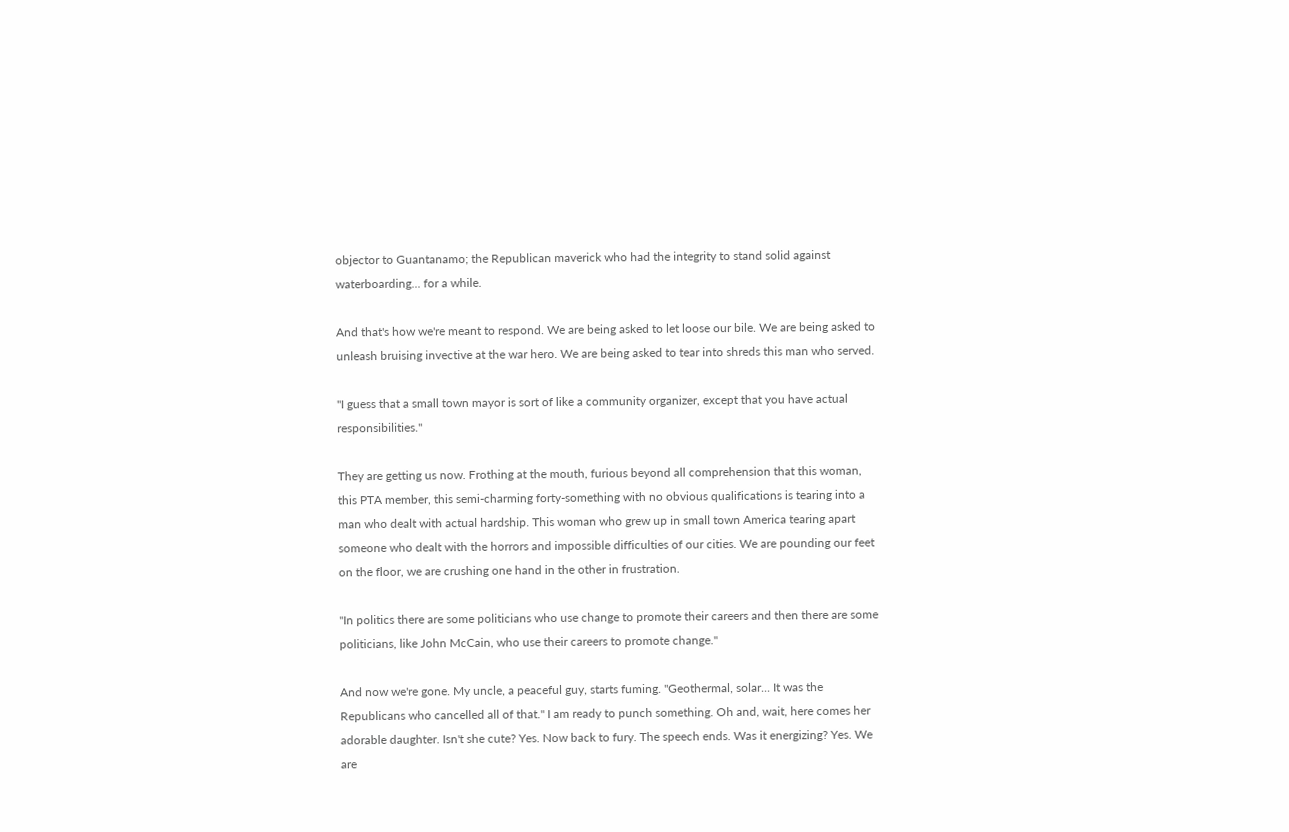objector to Guantanamo; the Republican maverick who had the integrity to stand solid against waterboarding... for a while.

And that's how we're meant to respond. We are being asked to let loose our bile. We are being asked to unleash bruising invective at the war hero. We are being asked to tear into shreds this man who served.

"I guess that a small town mayor is sort of like a community organizer, except that you have actual responsibilities."

They are getting us now. Frothing at the mouth, furious beyond all comprehension that this woman, this PTA member, this semi-charming forty-something with no obvious qualifications is tearing into a man who dealt with actual hardship. This woman who grew up in small town America tearing apart someone who dealt with the horrors and impossible difficulties of our cities. We are pounding our feet on the floor, we are crushing one hand in the other in frustration.

"In politics there are some politicians who use change to promote their careers and then there are some politicians, like John McCain, who use their careers to promote change."

And now we're gone. My uncle, a peaceful guy, starts fuming. "Geothermal, solar... It was the Republicans who cancelled all of that." I am ready to punch something. Oh and, wait, here comes her adorable daughter. Isn't she cute? Yes. Now back to fury. The speech ends. Was it energizing? Yes. We are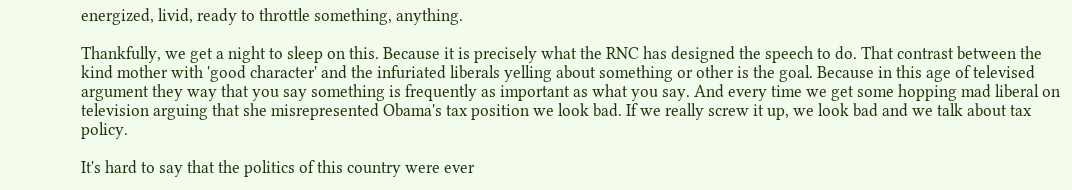energized, livid, ready to throttle something, anything.

Thankfully, we get a night to sleep on this. Because it is precisely what the RNC has designed the speech to do. That contrast between the kind mother with 'good character' and the infuriated liberals yelling about something or other is the goal. Because in this age of televised argument they way that you say something is frequently as important as what you say. And every time we get some hopping mad liberal on television arguing that she misrepresented Obama's tax position we look bad. If we really screw it up, we look bad and we talk about tax policy.

It's hard to say that the politics of this country were ever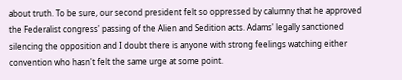about truth. To be sure, our second president felt so oppressed by calumny that he approved the Federalist congress' passing of the Alien and Sedition acts. Adams' legally sanctioned silencing the opposition and I doubt there is anyone with strong feelings watching either convention who hasn't felt the same urge at some point.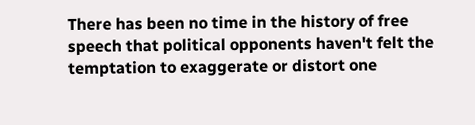There has been no time in the history of free speech that political opponents haven't felt the temptation to exaggerate or distort one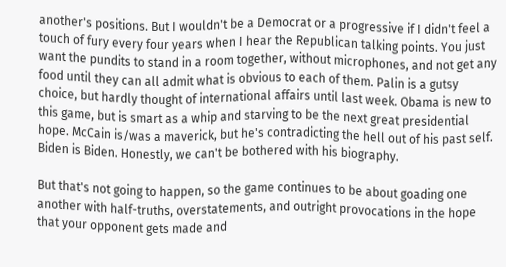another's positions. But I wouldn't be a Democrat or a progressive if I didn't feel a touch of fury every four years when I hear the Republican talking points. You just want the pundits to stand in a room together, without microphones, and not get any food until they can all admit what is obvious to each of them. Palin is a gutsy choice, but hardly thought of international affairs until last week. Obama is new to this game, but is smart as a whip and starving to be the next great presidential hope. McCain is/was a maverick, but he's contradicting the hell out of his past self. Biden is Biden. Honestly, we can't be bothered with his biography.

But that's not going to happen, so the game continues to be about goading one another with half-truths, overstatements, and outright provocations in the hope that your opponent gets made and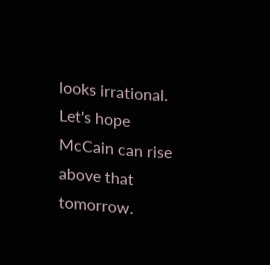looks irrational. Let's hope McCain can rise above that tomorrow.